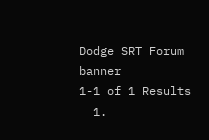Dodge SRT Forum banner
1-1 of 1 Results
  1.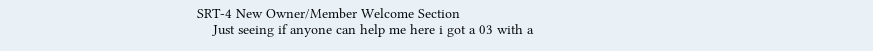SRT-4 New Owner/Member Welcome Section
    Just seeing if anyone can help me here i got a 03 with a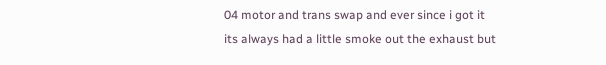04 motor and trans swap and ever since i got it its always had a little smoke out the exhaust but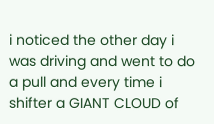i noticed the other day i was driving and went to do a pull and every time i shifter a GIANT CLOUD of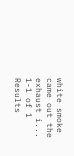white smoke came out the exhaust i...
1-1 of 1 Results